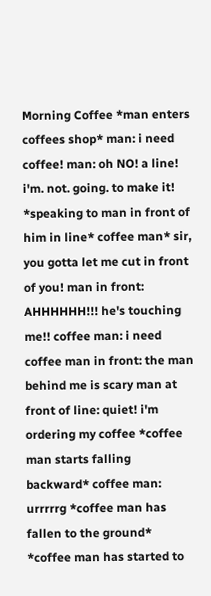Morning Coffee *man enters coffees shop* man: i need coffee! man: oh NO! a line! i'm. not. going. to make it! *speaking to man in front of him in line* coffee man* sir, you gotta let me cut in front of you! man in front: AHHHHHH!!! he's touching me!! coffee man: i need coffee man in front: the man behind me is scary man at front of line: quiet! i'm ordering my coffee *coffee man starts falling backward* coffee man: urrrrrg *coffee man has fallen to the ground* *coffee man has started to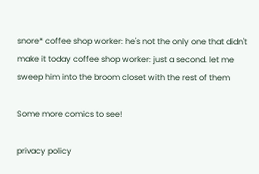snore* coffee shop worker: he's not the only one that didn't make it today coffee shop worker: just a second. let me sweep him into the broom closet with the rest of them

Some more comics to see!

privacy policy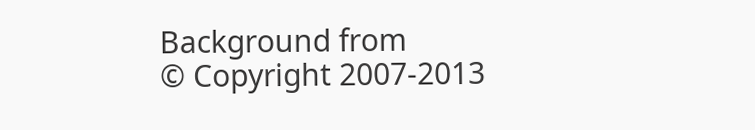Background from
© Copyright 2007-2013